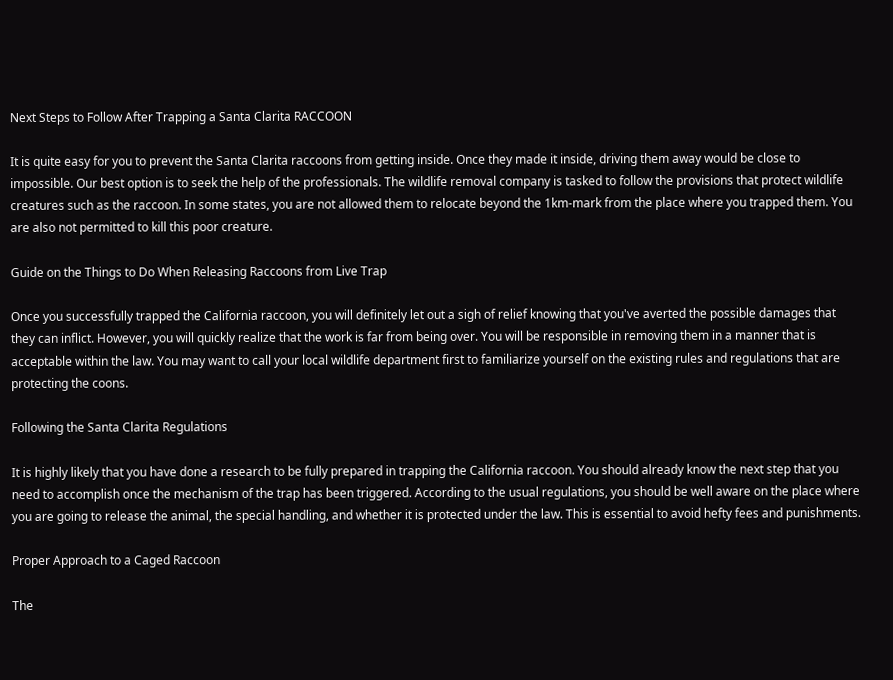Next Steps to Follow After Trapping a Santa Clarita RACCOON

It is quite easy for you to prevent the Santa Clarita raccoons from getting inside. Once they made it inside, driving them away would be close to impossible. Our best option is to seek the help of the professionals. The wildlife removal company is tasked to follow the provisions that protect wildlife creatures such as the raccoon. In some states, you are not allowed them to relocate beyond the 1km-mark from the place where you trapped them. You are also not permitted to kill this poor creature.

Guide on the Things to Do When Releasing Raccoons from Live Trap

Once you successfully trapped the California raccoon, you will definitely let out a sigh of relief knowing that you've averted the possible damages that they can inflict. However, you will quickly realize that the work is far from being over. You will be responsible in removing them in a manner that is acceptable within the law. You may want to call your local wildlife department first to familiarize yourself on the existing rules and regulations that are protecting the coons.

Following the Santa Clarita Regulations

It is highly likely that you have done a research to be fully prepared in trapping the California raccoon. You should already know the next step that you need to accomplish once the mechanism of the trap has been triggered. According to the usual regulations, you should be well aware on the place where you are going to release the animal, the special handling, and whether it is protected under the law. This is essential to avoid hefty fees and punishments.

Proper Approach to a Caged Raccoon

The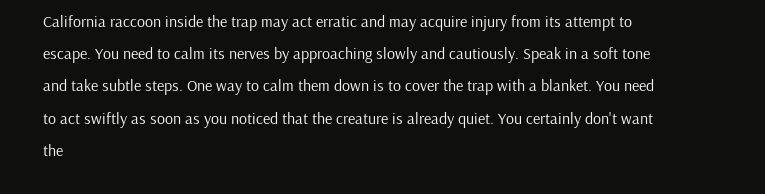California raccoon inside the trap may act erratic and may acquire injury from its attempt to escape. You need to calm its nerves by approaching slowly and cautiously. Speak in a soft tone and take subtle steps. One way to calm them down is to cover the trap with a blanket. You need to act swiftly as soon as you noticed that the creature is already quiet. You certainly don't want the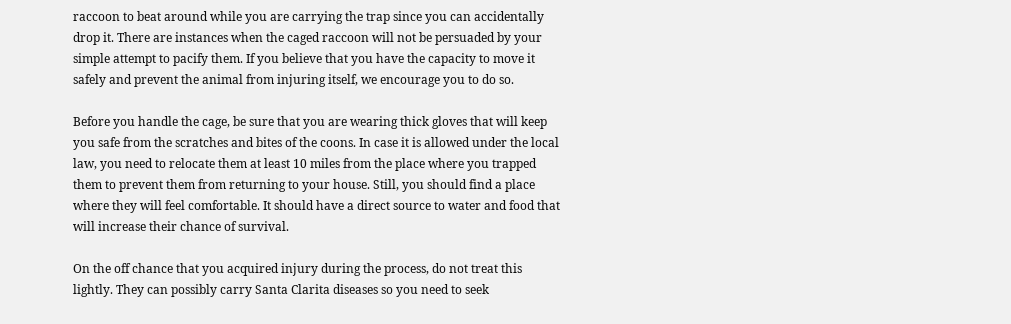raccoon to beat around while you are carrying the trap since you can accidentally drop it. There are instances when the caged raccoon will not be persuaded by your simple attempt to pacify them. If you believe that you have the capacity to move it safely and prevent the animal from injuring itself, we encourage you to do so.

Before you handle the cage, be sure that you are wearing thick gloves that will keep you safe from the scratches and bites of the coons. In case it is allowed under the local law, you need to relocate them at least 10 miles from the place where you trapped them to prevent them from returning to your house. Still, you should find a place where they will feel comfortable. It should have a direct source to water and food that will increase their chance of survival.

On the off chance that you acquired injury during the process, do not treat this lightly. They can possibly carry Santa Clarita diseases so you need to seek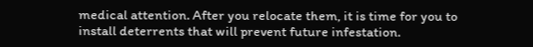medical attention. After you relocate them, it is time for you to install deterrents that will prevent future infestation.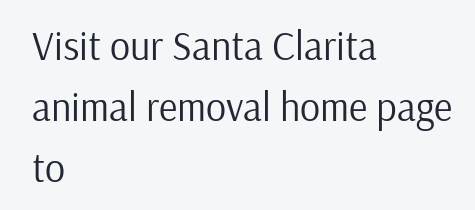Visit our Santa Clarita animal removal home page to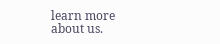learn more about us.